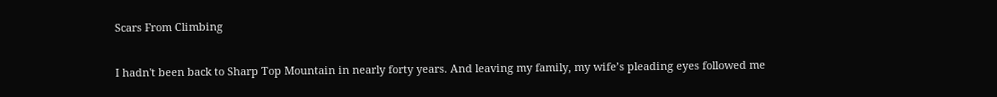Scars From Climbing

I hadn't been back to Sharp Top Mountain in nearly forty years. And leaving my family, my wife’s pleading eyes followed me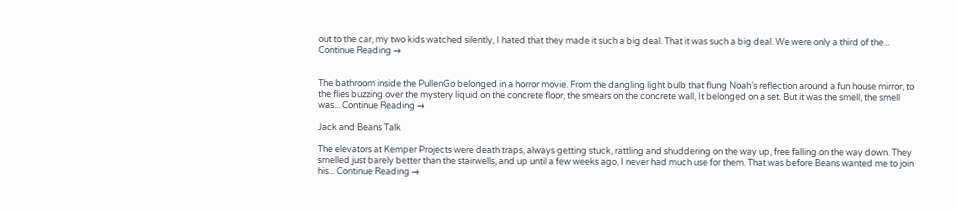out to the car, my two kids watched silently, I hated that they made it such a big deal. That it was such a big deal. We were only a third of the... Continue Reading →


The bathroom inside the PullenGo belonged in a horror movie. From the dangling light bulb that flung Noah’s reflection around a fun house mirror, to the flies buzzing over the mystery liquid on the concrete floor, the smears on the concrete wall, It belonged on a set. But it was the smell, the smell was... Continue Reading →

Jack and Beans Talk

The elevators at Kemper Projects were death traps, always getting stuck, rattling and shuddering on the way up, free falling on the way down. They smelled just barely better than the stairwells, and up until a few weeks ago, I never had much use for them. That was before Beans wanted me to join his... Continue Reading →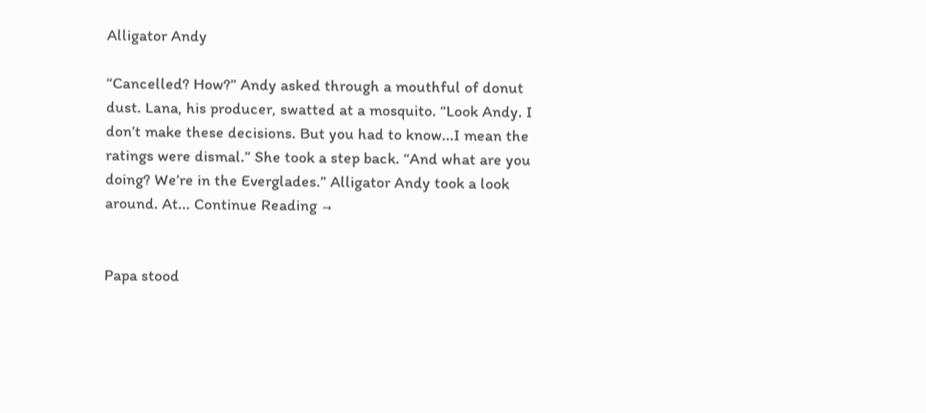Alligator Andy

“Cancelled? How?” Andy asked through a mouthful of donut dust. Lana, his producer, swatted at a mosquito. “Look Andy. I don’t make these decisions. But you had to know...I mean the ratings were dismal.” She took a step back. “And what are you doing? We’re in the Everglades.” Alligator Andy took a look around. At... Continue Reading →


Papa stood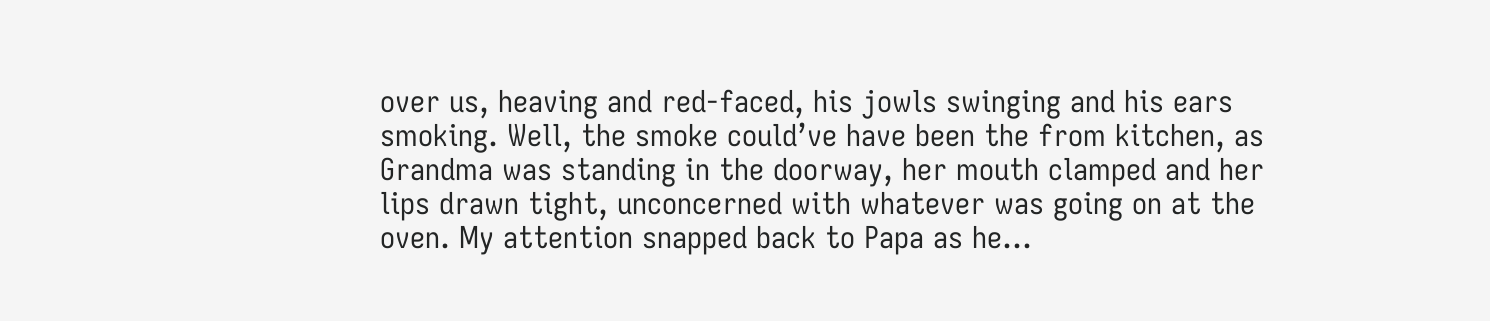over us, heaving and red-faced, his jowls swinging and his ears smoking. Well, the smoke could’ve have been the from kitchen, as Grandma was standing in the doorway, her mouth clamped and her lips drawn tight, unconcerned with whatever was going on at the oven. My attention snapped back to Papa as he...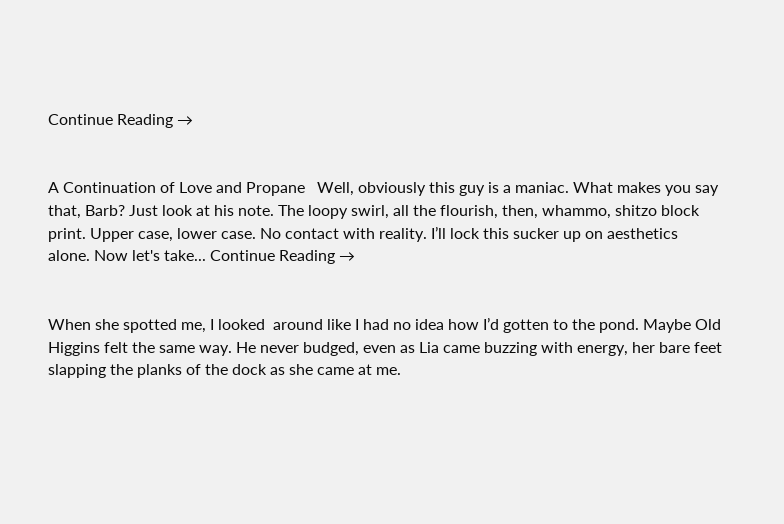Continue Reading →


A Continuation of Love and Propane   Well, obviously this guy is a maniac. What makes you say that, Barb? Just look at his note. The loopy swirl, all the flourish, then, whammo, shitzo block print. Upper case, lower case. No contact with reality. I’ll lock this sucker up on aesthetics alone. Now let's take... Continue Reading →


When she spotted me, I looked  around like I had no idea how I’d gotten to the pond. Maybe Old Higgins felt the same way. He never budged, even as Lia came buzzing with energy, her bare feet slapping the planks of the dock as she came at me.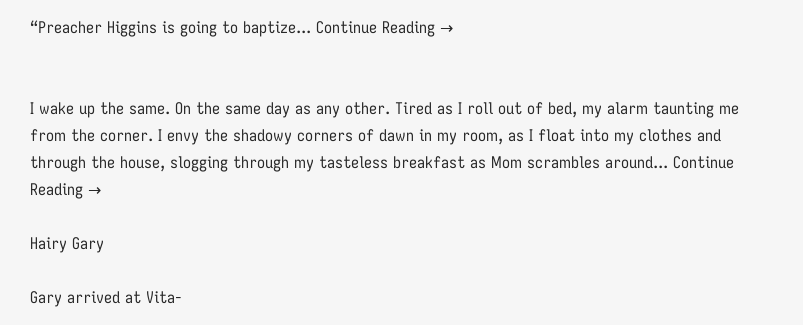“Preacher Higgins is going to baptize... Continue Reading →


I wake up the same. On the same day as any other. Tired as I roll out of bed, my alarm taunting me from the corner. I envy the shadowy corners of dawn in my room, as I float into my clothes and through the house, slogging through my tasteless breakfast as Mom scrambles around... Continue Reading →

Hairy Gary

Gary arrived at Vita-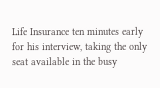Life Insurance ten minutes early for his interview, taking the only seat available in the busy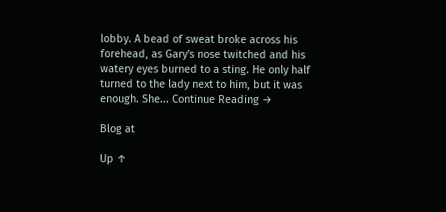lobby. A bead of sweat broke across his forehead, as Gary's nose twitched and his watery eyes burned to a sting. He only half turned to the lady next to him, but it was enough. She... Continue Reading →

Blog at

Up ↑